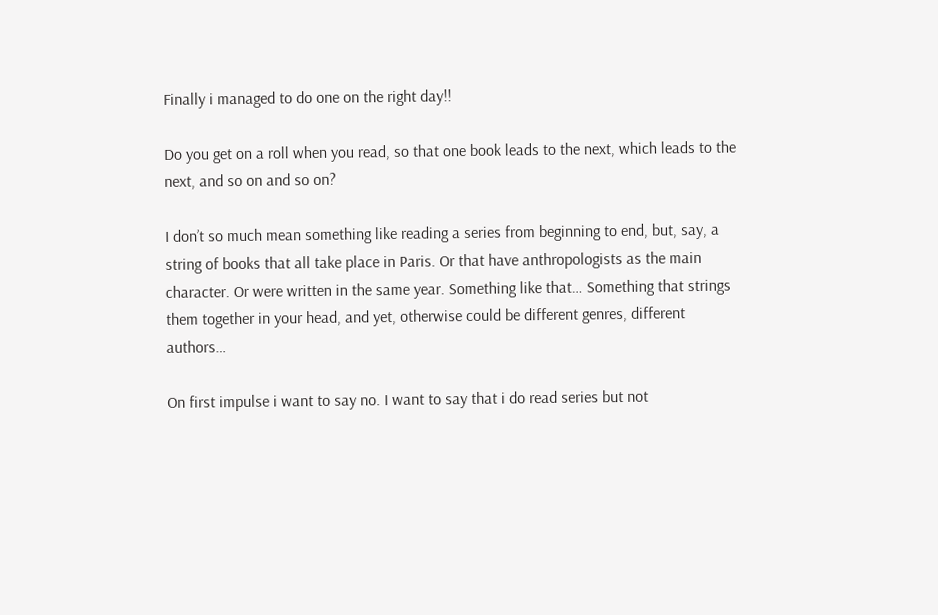Finally i managed to do one on the right day!!

Do you get on a roll when you read, so that one book leads to the next, which leads to the next, and so on and so on?

I don’t so much mean something like reading a series from beginning to end, but, say, a string of books that all take place in Paris. Or that have anthropologists as the main character. Or were written in the same year. Something like that… Something that strings them together in your head, and yet, otherwise could be different genres, different authors…

On first impulse i want to say no. I want to say that i do read series but not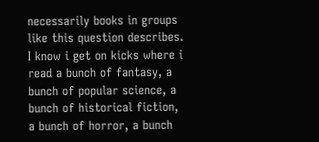necessarily books in groups like this question describes. I know i get on kicks where i read a bunch of fantasy, a bunch of popular science, a bunch of historical fiction, a bunch of horror, a bunch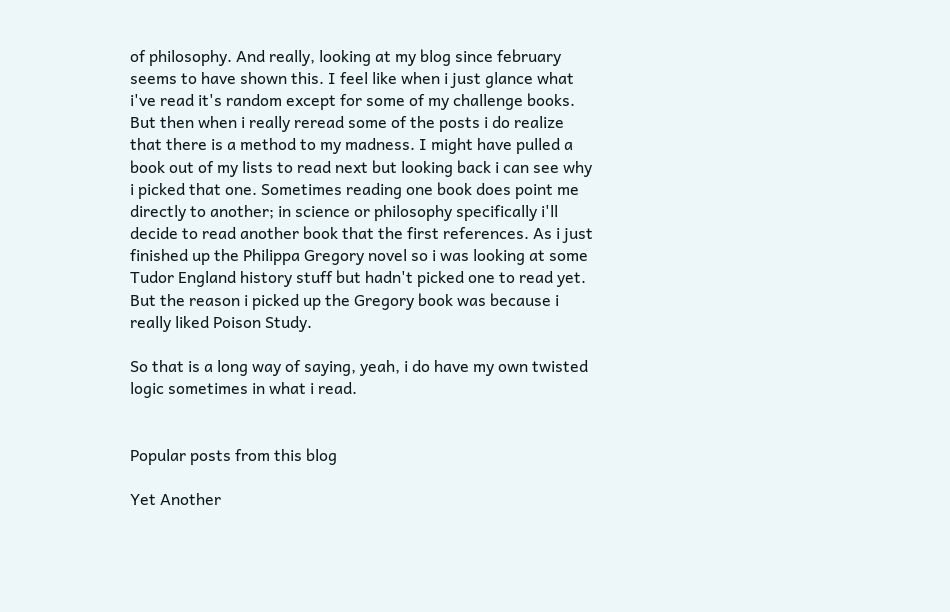of philosophy. And really, looking at my blog since february seems to have shown this. I feel like when i just glance what i've read it's random except for some of my challenge books. But then when i really reread some of the posts i do realize that there is a method to my madness. I might have pulled a book out of my lists to read next but looking back i can see why i picked that one. Sometimes reading one book does point me directly to another; in science or philosophy specifically i'll decide to read another book that the first references. As i just finished up the Philippa Gregory novel so i was looking at some Tudor England history stuff but hadn't picked one to read yet. But the reason i picked up the Gregory book was because i really liked Poison Study.

So that is a long way of saying, yeah, i do have my own twisted logic sometimes in what i read.


Popular posts from this blog

Yet Another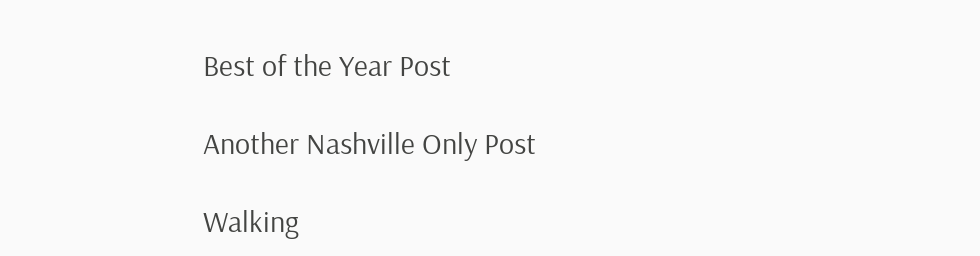Best of the Year Post

Another Nashville Only Post

Walking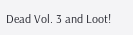Dead Vol. 3 and Loot!